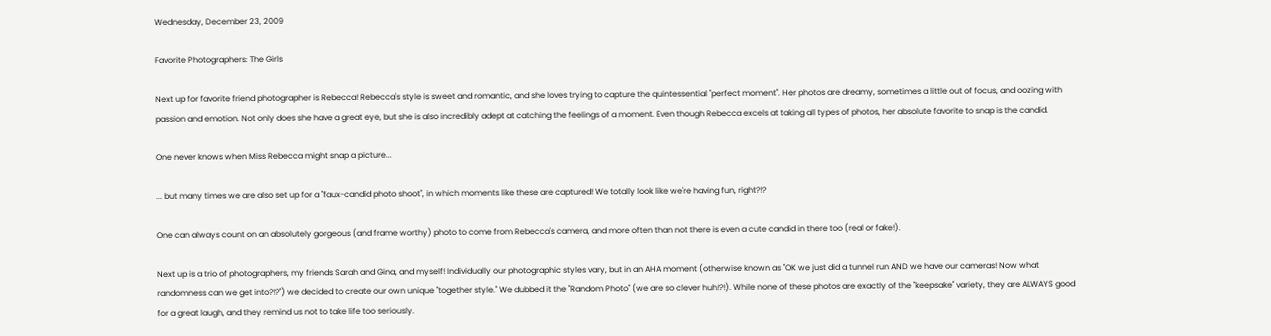Wednesday, December 23, 2009

Favorite Photographers: The Girls

Next up for favorite friend photographer is Rebecca! Rebecca's style is sweet and romantic, and she loves trying to capture the quintessential "perfect moment". Her photos are dreamy, sometimes a little out of focus, and oozing with passion and emotion. Not only does she have a great eye, but she is also incredibly adept at catching the feelings of a moment. Even though Rebecca excels at taking all types of photos, her absolute favorite to snap is the candid.

One never knows when Miss Rebecca might snap a picture...

... but many times we are also set up for a "faux-candid photo shoot", in which moments like these are captured! We totally look like we're having fun, right?!?

One can always count on an absolutely gorgeous (and frame worthy) photo to come from Rebecca's camera, and more often than not there is even a cute candid in there too (real or fake!).

Next up is a trio of photographers, my friends Sarah and Gina, and myself! Individually our photographic styles vary, but in an AHA moment (otherwise known as "OK we just did a tunnel run AND we have our cameras! Now what randomness can we get into?!?") we decided to create our own unique "together style." We dubbed it the "Random Photo" (we are so clever huh!?!). While none of these photos are exactly of the "keepsake" variety, they are ALWAYS good for a great laugh, and they remind us not to take life too seriously.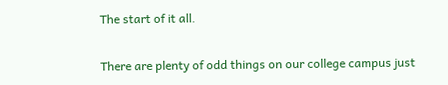The start of it all.

There are plenty of odd things on our college campus just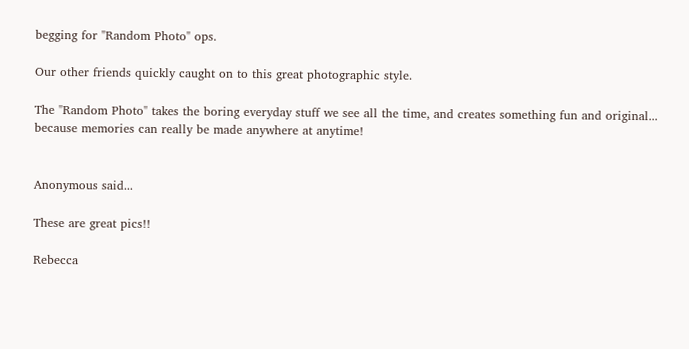begging for "Random Photo" ops.

Our other friends quickly caught on to this great photographic style.

The "Random Photo" takes the boring everyday stuff we see all the time, and creates something fun and original... because memories can really be made anywhere at anytime!


Anonymous said...

These are great pics!!

Rebecca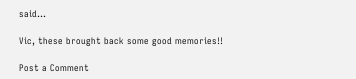said...

Vic, these brought back some good memories!!

Post a Comment